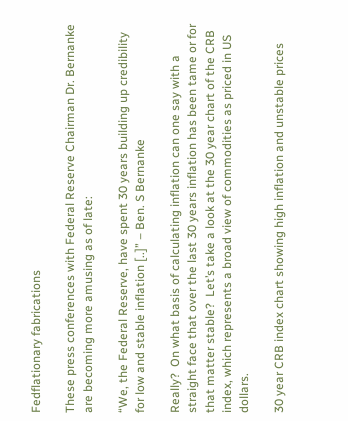Fedflationary fabrications

These press conferences with Federal Reserve Chairman Dr. Bernanke are becoming more amusing as of late:

“We, the Federal Reserve, have spent 30 years building up credibility for low and stable inflation [..]” – Ben. S Bernanke

Really?  On what basis of calculating inflation can one say with a straight face that over the last 30 years inflation has been tame or for that matter stable?  Let’s take a look at the 30 year chart of the CRB index, which represents a broad view of commodities as priced in US dollars.

30 year CRB index chart showing high inflation and unstable prices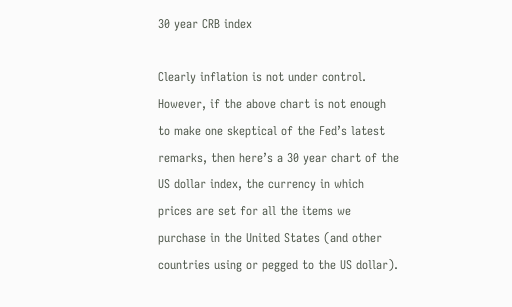30 year CRB index

Clearly inflation is not under control.  However, if the above chart is not enough to make one skeptical of the Fed’s latest remarks, then here’s a 30 year chart of the US dollar index, the currency in which prices are set for all the items we purchase in the United States (and other countries using or pegged to the US dollar).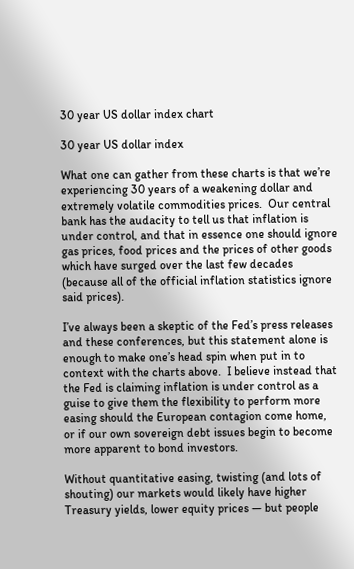30 year US dollar index chart

30 year US dollar index

What one can gather from these charts is that we’re experiencing 30 years of a weakening dollar and extremely volatile commodities prices.  Our central bank has the audacity to tell us that inflation is under control, and that in essence one should ignore gas prices, food prices and the prices of other goods which have surged over the last few decades (because all of the official inflation statistics ignore said prices).

I’ve always been a skeptic of the Fed’s press releases and these conferences, but this statement alone is enough to make one’s head spin when put in to context with the charts above.  I believe instead that the Fed is claiming inflation is under control as a guise to give them the flexibility to perform more easing should the European contagion come home, or if our own sovereign debt issues begin to become more apparent to bond investors.

Without quantitative easing, twisting (and lots of shouting) our markets would likely have higher Treasury yields, lower equity prices — but people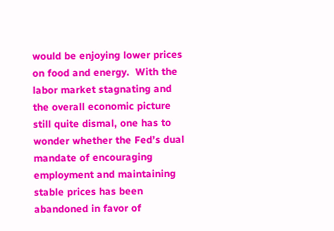would be enjoying lower prices on food and energy.  With the labor market stagnating and the overall economic picture still quite dismal, one has to wonder whether the Fed’s dual mandate of encouraging employment and maintaining stable prices has been abandoned in favor of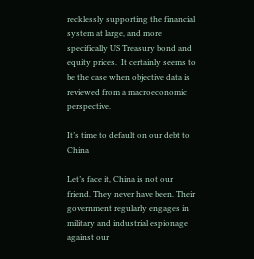recklessly supporting the financial system at large, and more specifically US Treasury bond and equity prices.  It certainly seems to be the case when objective data is reviewed from a macroeconomic perspective.

It’s time to default on our debt to China

Let’s face it, China is not our friend. They never have been. Their government regularly engages in military and industrial espionage against our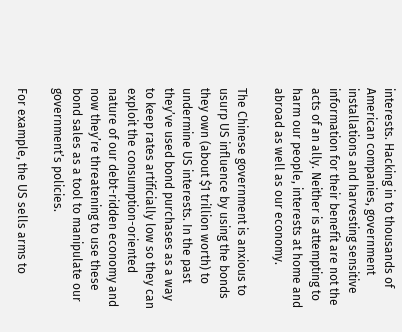interests. Hacking in to thousands of American companies, government installations and harvesting sensitive information for their benefit are not the acts of an ally. Neither is attempting to harm our people, interests at home and abroad as well as our economy.

The Chinese government is anxious to usurp US influence by using the bonds they own (about $1 trillion worth) to undermine US interests. In the past they’ve used bond purchases as a way to keep rates artificially low so they can exploit the consumption-oriented nature of our debt-ridden economy and now they’re threatening to use these bond sales as a tool to manipulate our government’s policies.

For example, the US sells arms to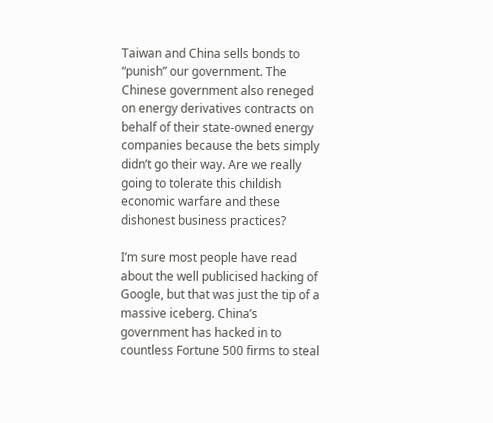Taiwan and China sells bonds to “punish” our government. The Chinese government also reneged on energy derivatives contracts on behalf of their state-owned energy companies because the bets simply didn’t go their way. Are we really going to tolerate this childish economic warfare and these dishonest business practices?

I’m sure most people have read about the well publicised hacking of Google, but that was just the tip of a massive iceberg. China’s government has hacked in to countless Fortune 500 firms to steal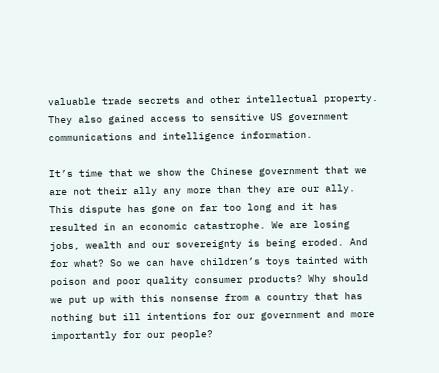valuable trade secrets and other intellectual property. They also gained access to sensitive US government communications and intelligence information.

It’s time that we show the Chinese government that we are not their ally any more than they are our ally. This dispute has gone on far too long and it has resulted in an economic catastrophe. We are losing jobs, wealth and our sovereignty is being eroded. And for what? So we can have children’s toys tainted with poison and poor quality consumer products? Why should we put up with this nonsense from a country that has nothing but ill intentions for our government and more importantly for our people?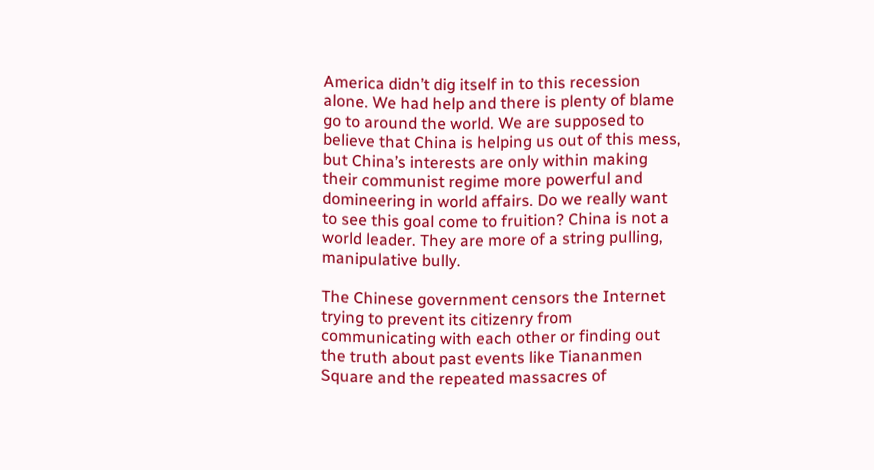America didn’t dig itself in to this recession alone. We had help and there is plenty of blame go to around the world. We are supposed to believe that China is helping us out of this mess, but China’s interests are only within making their communist regime more powerful and domineering in world affairs. Do we really want to see this goal come to fruition? China is not a world leader. They are more of a string pulling, manipulative bully.

The Chinese government censors the Internet trying to prevent its citizenry from communicating with each other or finding out the truth about past events like Tiananmen Square and the repeated massacres of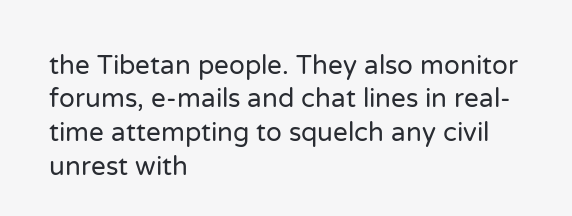the Tibetan people. They also monitor forums, e-mails and chat lines in real-time attempting to squelch any civil unrest with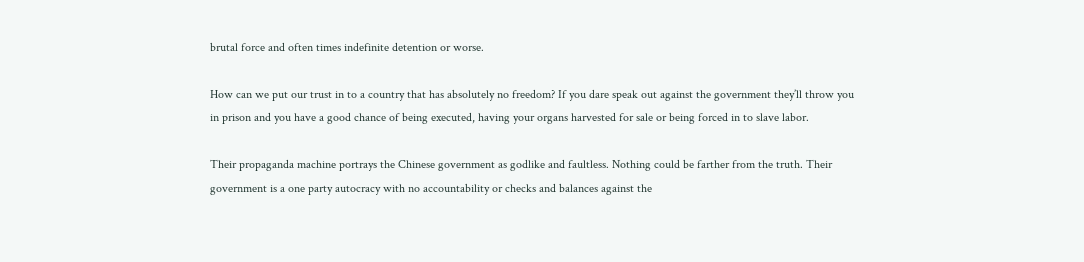brutal force and often times indefinite detention or worse.

How can we put our trust in to a country that has absolutely no freedom? If you dare speak out against the government they’ll throw you in prison and you have a good chance of being executed, having your organs harvested for sale or being forced in to slave labor.

Their propaganda machine portrays the Chinese government as godlike and faultless. Nothing could be farther from the truth. Their government is a one party autocracy with no accountability or checks and balances against the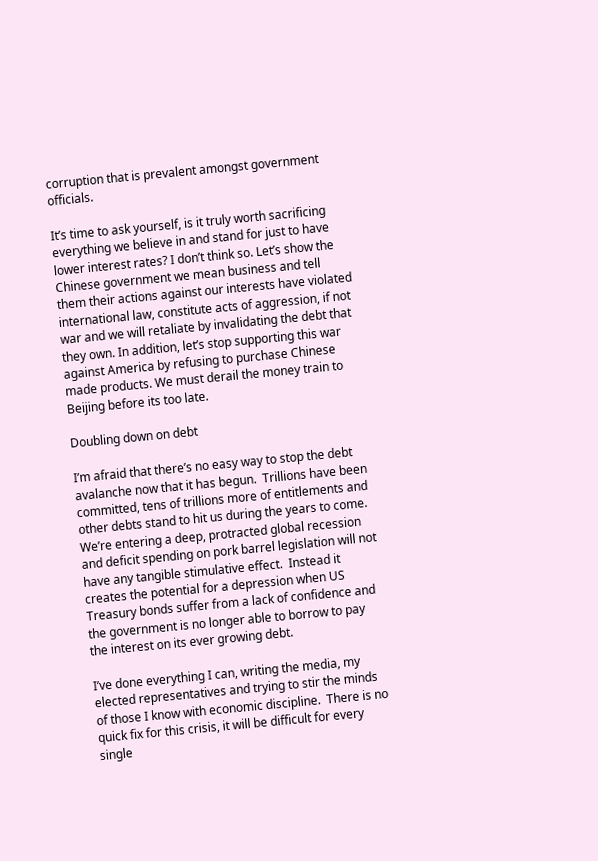corruption that is prevalent amongst government officials.

It’s time to ask yourself, is it truly worth sacrificing everything we believe in and stand for just to have lower interest rates? I don’t think so. Let’s show the Chinese government we mean business and tell them their actions against our interests have violated international law, constitute acts of aggression, if not war and we will retaliate by invalidating the debt that they own. In addition, let’s stop supporting this war against America by refusing to purchase Chinese made products. We must derail the money train to Beijing before its too late.

Doubling down on debt

I’m afraid that there’s no easy way to stop the debt avalanche now that it has begun.  Trillions have been committed, tens of trillions more of entitlements and other debts stand to hit us during the years to come.  We’re entering a deep, protracted global recession and deficit spending on pork barrel legislation will not have any tangible stimulative effect.  Instead it creates the potential for a depression when US Treasury bonds suffer from a lack of confidence and the government is no longer able to borrow to pay the interest on its ever growing debt.

I’ve done everything I can, writing the media, my elected representatives and trying to stir the minds of those I know with economic discipline.  There is no quick fix for this crisis, it will be difficult for every single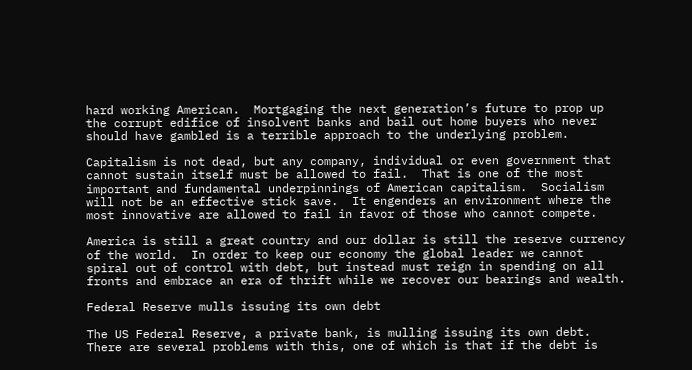hard working American.  Mortgaging the next generation’s future to prop up the corrupt edifice of insolvent banks and bail out home buyers who never should have gambled is a terrible approach to the underlying problem.

Capitalism is not dead, but any company, individual or even government that cannot sustain itself must be allowed to fail.  That is one of the most important and fundamental underpinnings of American capitalism.  Socialism will not be an effective stick save.  It engenders an environment where the most innovative are allowed to fail in favor of those who cannot compete.

America is still a great country and our dollar is still the reserve currency of the world.  In order to keep our economy the global leader we cannot spiral out of control with debt, but instead must reign in spending on all fronts and embrace an era of thrift while we recover our bearings and wealth.

Federal Reserve mulls issuing its own debt

The US Federal Reserve, a private bank, is mulling issuing its own debt.  There are several problems with this, one of which is that if the debt is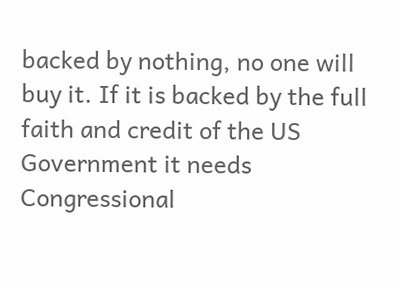backed by nothing, no one will buy it. If it is backed by the full faith and credit of the US Government it needs Congressional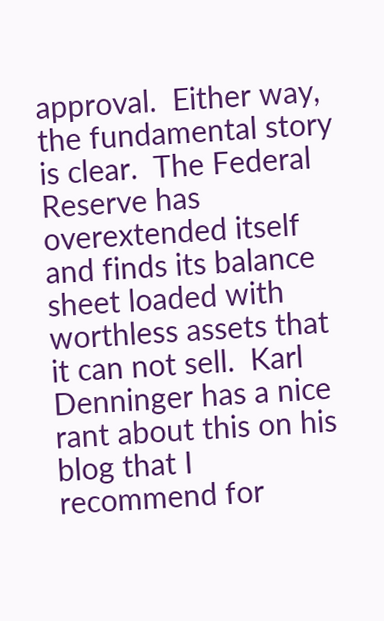approval.  Either way, the fundamental story is clear.  The Federal Reserve has overextended itself and finds its balance sheet loaded with worthless assets that it can not sell.  Karl Denninger has a nice rant about this on his blog that I recommend for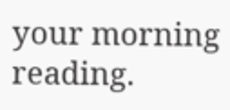your morning reading.